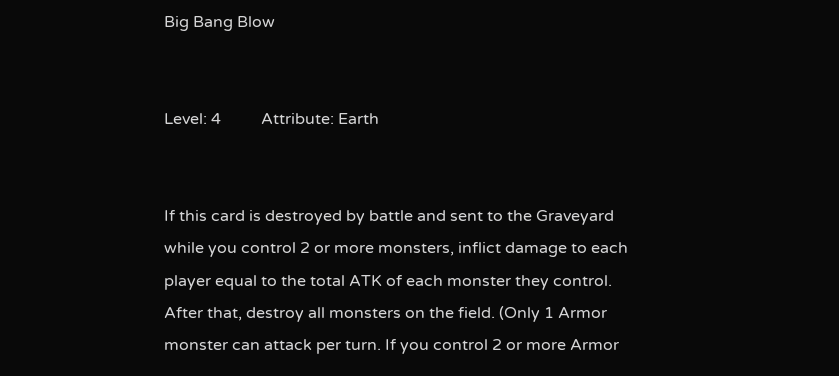Big Bang Blow


Level: 4          Attribute: Earth


If this card is destroyed by battle and sent to the Graveyard while you control 2 or more monsters, inflict damage to each player equal to the total ATK of each monster they control. After that, destroy all monsters on the field. (Only 1 Armor monster can attack per turn. If you control 2 or more Armor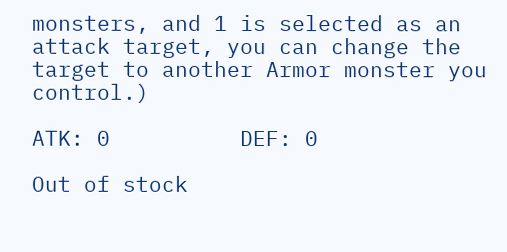monsters, and 1 is selected as an attack target, you can change the target to another Armor monster you control.)

ATK: 0          DEF: 0

Out of stock